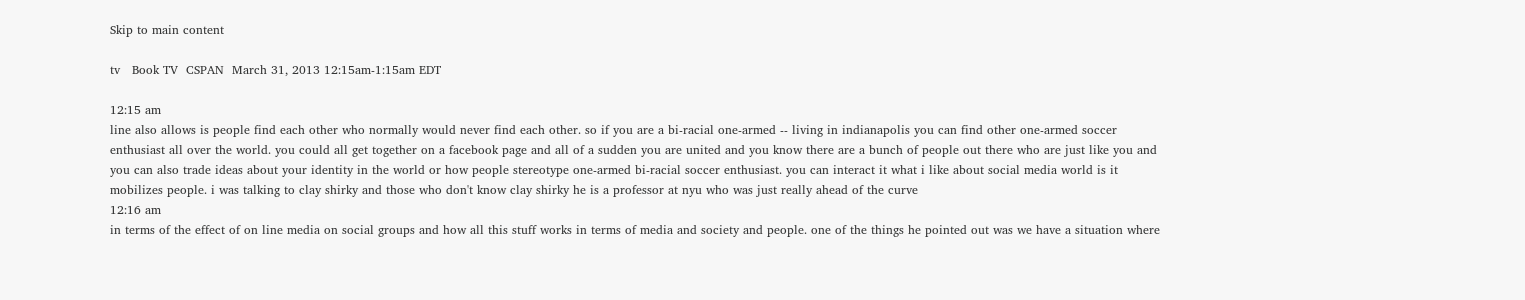Skip to main content

tv   Book TV  CSPAN  March 31, 2013 12:15am-1:15am EDT

12:15 am
line also allows is people find each other who normally would never find each other. so if you are a bi-racial one-armed -- living in indianapolis you can find other one-armed soccer enthusiast all over the world. you could all get together on a facebook page and all of a sudden you are united and you know there are a bunch of people out there who are just like you and you can also trade ideas about your identity in the world or how people stereotype one-armed bi-racial soccer enthusiast. you can interact it what i like about social media world is it mobilizes people. i was talking to clay shirky and those who don't know clay shirky he is a professor at nyu who was just really ahead of the curve
12:16 am
in terms of the effect of on line media on social groups and how all this stuff works in terms of media and society and people. one of the things he pointed out was we have a situation where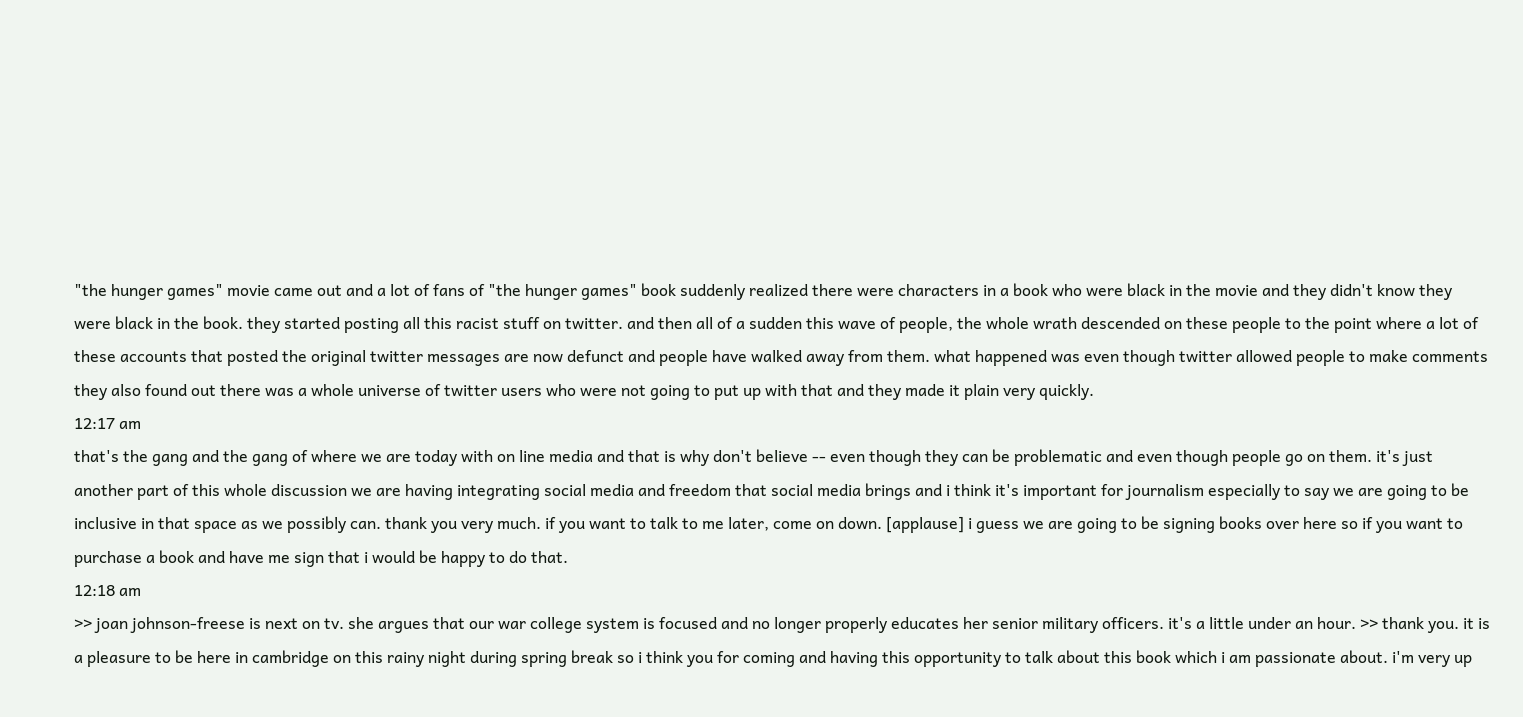"the hunger games" movie came out and a lot of fans of "the hunger games" book suddenly realized there were characters in a book who were black in the movie and they didn't know they were black in the book. they started posting all this racist stuff on twitter. and then all of a sudden this wave of people, the whole wrath descended on these people to the point where a lot of these accounts that posted the original twitter messages are now defunct and people have walked away from them. what happened was even though twitter allowed people to make comments they also found out there was a whole universe of twitter users who were not going to put up with that and they made it plain very quickly.
12:17 am
that's the gang and the gang of where we are today with on line media and that is why don't believe -- even though they can be problematic and even though people go on them. it's just another part of this whole discussion we are having integrating social media and freedom that social media brings and i think it's important for journalism especially to say we are going to be inclusive in that space as we possibly can. thank you very much. if you want to talk to me later, come on down. [applause] i guess we are going to be signing books over here so if you want to purchase a book and have me sign that i would be happy to do that.
12:18 am
>> joan johnson-freese is next on tv. she argues that our war college system is focused and no longer properly educates her senior military officers. it's a little under an hour. >> thank you. it is a pleasure to be here in cambridge on this rainy night during spring break so i think you for coming and having this opportunity to talk about this book which i am passionate about. i'm very up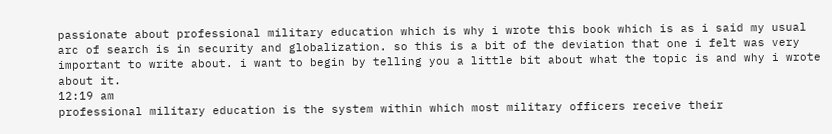passionate about professional military education which is why i wrote this book which is as i said my usual arc of search is in security and globalization. so this is a bit of the deviation that one i felt was very important to write about. i want to begin by telling you a little bit about what the topic is and why i wrote about it.
12:19 am
professional military education is the system within which most military officers receive their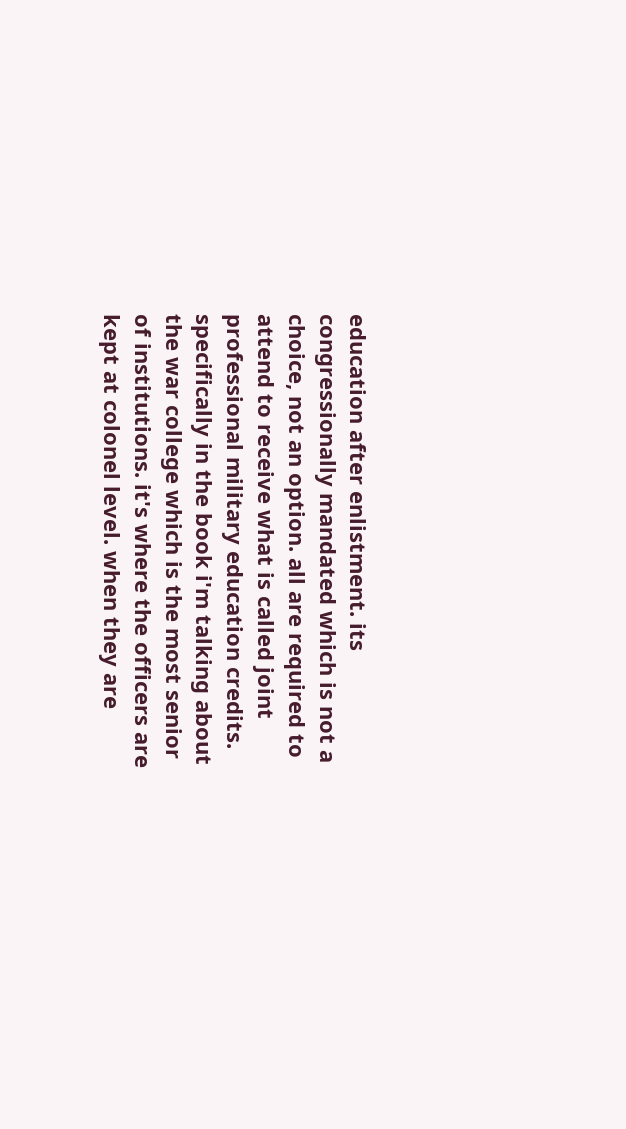education after enlistment. its congressionally mandated which is not a choice, not an option. all are required to attend to receive what is called joint professional military education credits. specifically in the book i'm talking about the war college which is the most senior of institutions. it's where the officers are kept at colonel level. when they are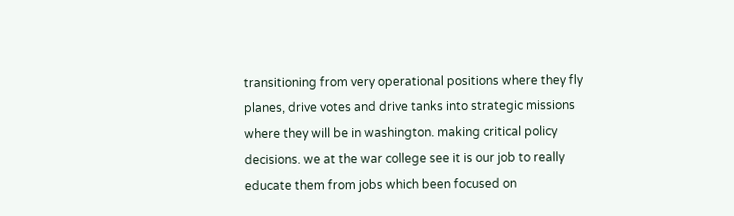transitioning from very operational positions where they fly planes, drive votes and drive tanks into strategic missions where they will be in washington. making critical policy decisions. we at the war college see it is our job to really educate them from jobs which been focused on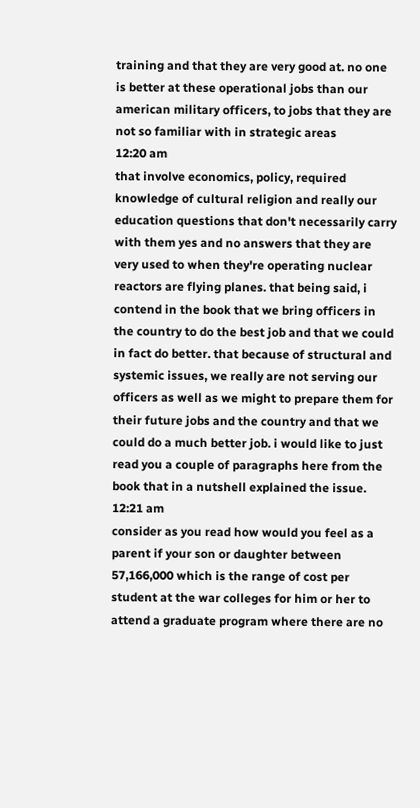training and that they are very good at. no one is better at these operational jobs than our american military officers, to jobs that they are not so familiar with in strategic areas
12:20 am
that involve economics, policy, required knowledge of cultural religion and really our education questions that don't necessarily carry with them yes and no answers that they are very used to when they're operating nuclear reactors are flying planes. that being said, i contend in the book that we bring officers in the country to do the best job and that we could in fact do better. that because of structural and systemic issues, we really are not serving our officers as well as we might to prepare them for their future jobs and the country and that we could do a much better job. i would like to just read you a couple of paragraphs here from the book that in a nutshell explained the issue.
12:21 am
consider as you read how would you feel as a parent if your son or daughter between 57,166,000 which is the range of cost per student at the war colleges for him or her to attend a graduate program where there are no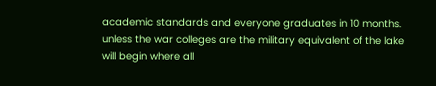academic standards and everyone graduates in 10 months. unless the war colleges are the military equivalent of the lake will begin where all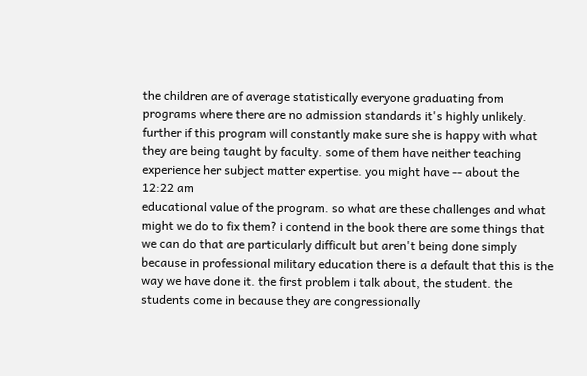the children are of average statistically everyone graduating from programs where there are no admission standards it's highly unlikely. further if this program will constantly make sure she is happy with what they are being taught by faculty. some of them have neither teaching experience her subject matter expertise. you might have -- about the
12:22 am
educational value of the program. so what are these challenges and what might we do to fix them? i contend in the book there are some things that we can do that are particularly difficult but aren't being done simply because in professional military education there is a default that this is the way we have done it. the first problem i talk about, the student. the students come in because they are congressionally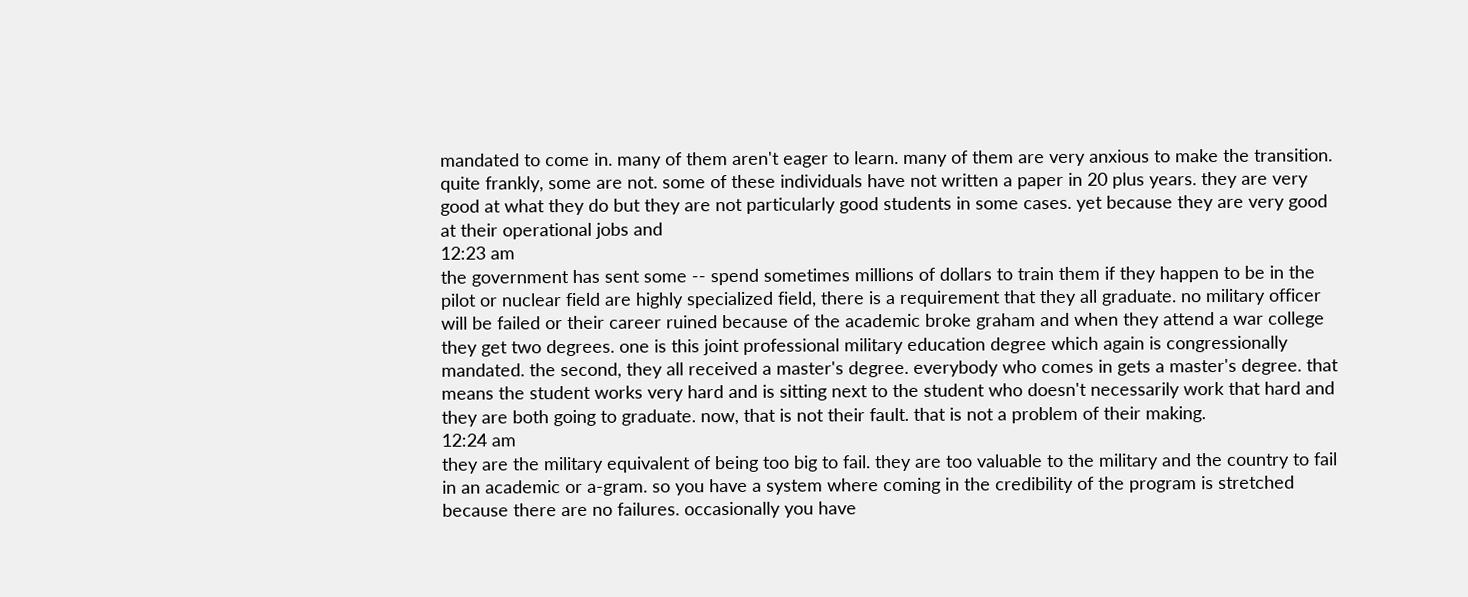mandated to come in. many of them aren't eager to learn. many of them are very anxious to make the transition. quite frankly, some are not. some of these individuals have not written a paper in 20 plus years. they are very good at what they do but they are not particularly good students in some cases. yet because they are very good at their operational jobs and
12:23 am
the government has sent some -- spend sometimes millions of dollars to train them if they happen to be in the pilot or nuclear field are highly specialized field, there is a requirement that they all graduate. no military officer will be failed or their career ruined because of the academic broke graham and when they attend a war college they get two degrees. one is this joint professional military education degree which again is congressionally mandated. the second, they all received a master's degree. everybody who comes in gets a master's degree. that means the student works very hard and is sitting next to the student who doesn't necessarily work that hard and they are both going to graduate. now, that is not their fault. that is not a problem of their making.
12:24 am
they are the military equivalent of being too big to fail. they are too valuable to the military and the country to fail in an academic or a-gram. so you have a system where coming in the credibility of the program is stretched because there are no failures. occasionally you have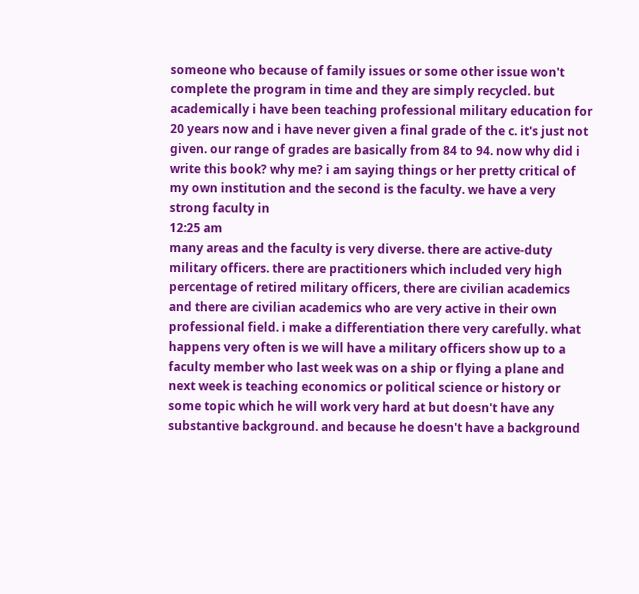someone who because of family issues or some other issue won't complete the program in time and they are simply recycled. but academically i have been teaching professional military education for 20 years now and i have never given a final grade of the c. it's just not given. our range of grades are basically from 84 to 94. now why did i write this book? why me? i am saying things or her pretty critical of my own institution and the second is the faculty. we have a very strong faculty in
12:25 am
many areas and the faculty is very diverse. there are active-duty military officers. there are practitioners which included very high percentage of retired military officers, there are civilian academics and there are civilian academics who are very active in their own professional field. i make a differentiation there very carefully. what happens very often is we will have a military officers show up to a faculty member who last week was on a ship or flying a plane and next week is teaching economics or political science or history or some topic which he will work very hard at but doesn't have any substantive background. and because he doesn't have a background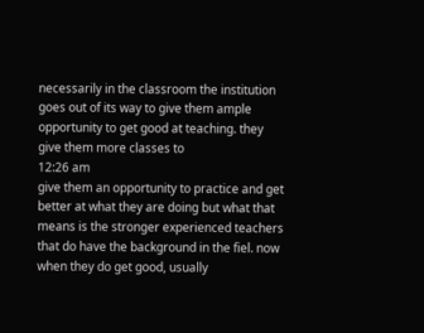necessarily in the classroom the institution goes out of its way to give them ample opportunity to get good at teaching. they give them more classes to
12:26 am
give them an opportunity to practice and get better at what they are doing but what that means is the stronger experienced teachers that do have the background in the fiel. now when they do get good, usually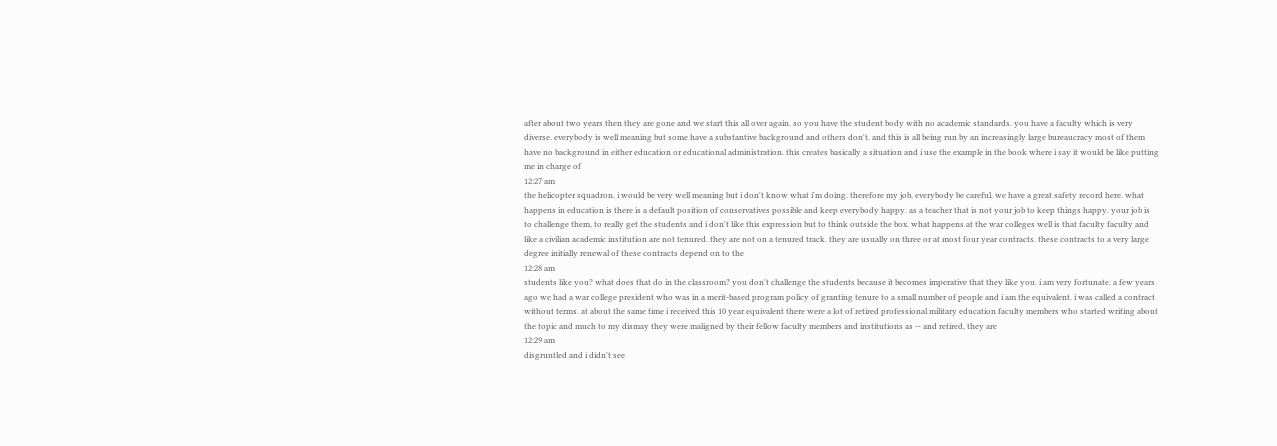after about two years then they are gone and we start this all over again. so you have the student body with no academic standards. you have a faculty which is very diverse. everybody is well meaning but some have a substantive background and others don't. and this is all being run by an increasingly large bureaucracy most of them have no background in either education or educational administration. this creates basically a situation and i use the example in the book where i say it would be like putting me in charge of
12:27 am
the helicopter squadron. i would be very well meaning but i don't know what i'm doing. therefore my job, everybody be careful. we have a great safety record here. what happens in education is there is a default position of conservatives possible and keep everybody happy. as a teacher that is not your job to keep things happy. your job is to challenge them, to really get the students and i don't like this expression but to think outside the box. what happens at the war colleges well is that faculty faculty and like a civilian academic institution are not tenured. they are not on a tenured track. they are usually on three or at most four year contracts. these contracts to a very large degree initially renewal of these contracts depend on to the
12:28 am
students like you? what does that do in the classroom? you don't challenge the students because it becomes imperative that they like you. i am very fortunate. a few years ago we had a war college president who was in a merit-based program policy of granting tenure to a small number of people and i am the equivalent. i was called a contract without terms. at about the same time i received this 10 year equivalent there were a lot of retired professional military education faculty members who started writing about the topic and much to my dismay they were maligned by their fellow faculty members and institutions as -- and retired, they are
12:29 am
disgruntled and i didn't see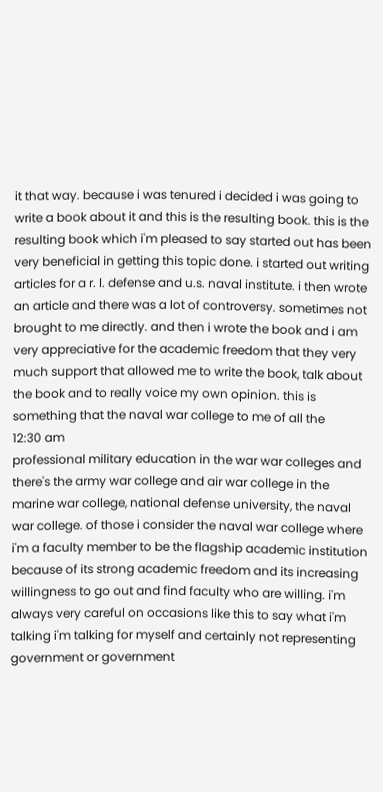it that way. because i was tenured i decided i was going to write a book about it and this is the resulting book. this is the resulting book which i'm pleased to say started out has been very beneficial in getting this topic done. i started out writing articles for a r. l. defense and u.s. naval institute. i then wrote an article and there was a lot of controversy. sometimes not brought to me directly. and then i wrote the book and i am very appreciative for the academic freedom that they very much support that allowed me to write the book, talk about the book and to really voice my own opinion. this is something that the naval war college to me of all the
12:30 am
professional military education in the war war colleges and there's the army war college and air war college in the marine war college, national defense university, the naval war college. of those i consider the naval war college where i'm a faculty member to be the flagship academic institution because of its strong academic freedom and its increasing willingness to go out and find faculty who are willing. i'm always very careful on occasions like this to say what i'm talking i'm talking for myself and certainly not representing government or government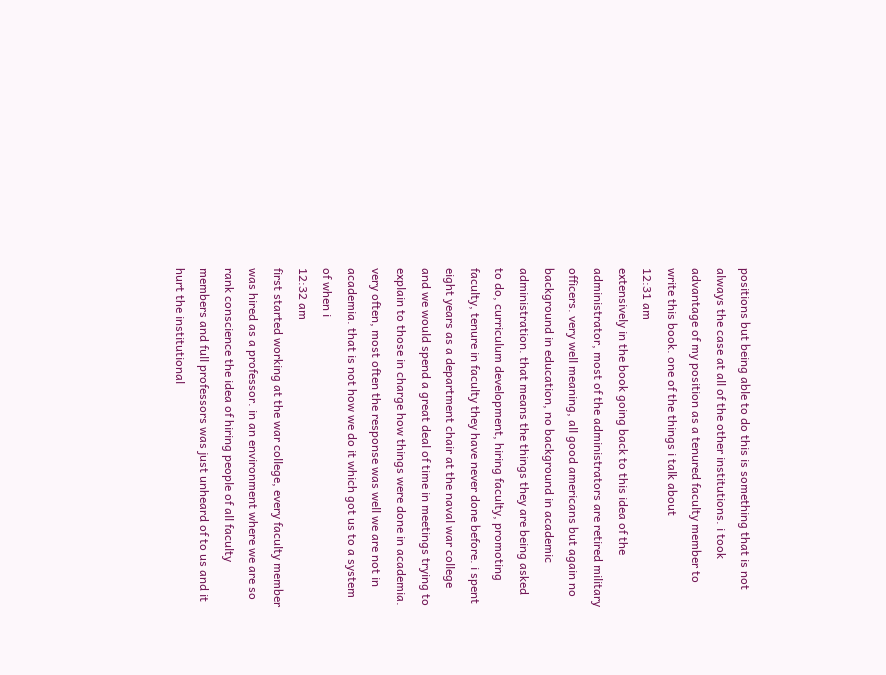positions but being able to do this is something that is not always the case at all of the other institutions. i took advantage of my position as a tenured faculty member to write this book. one of the things i talk about
12:31 am
extensively in the book going back to this idea of the administrator, most of the administrators are retired military officers. very well meaning, all good americans but again no background in education, no background in academic administration. that means the things they are being asked to do, curriculum development, hiring faculty, promoting faculty, tenure in faculty they have never done before. i spent eight years as a department chair at the naval war college and we would spend a great deal of time in meetings trying to explain to those in charge how things were done in academia. very often, most often the response was well we are not in academia. that is not how we do it which got us to a system of when i
12:32 am
first started working at the war college, every faculty member was hired as a professor. in an environment where we are so rank conscience the idea of hiring people of all faculty members and full professors was just unheard of to us and it hurt the institutional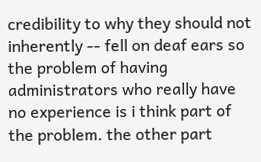credibility to why they should not inherently -- fell on deaf ears so the problem of having administrators who really have no experience is i think part of the problem. the other part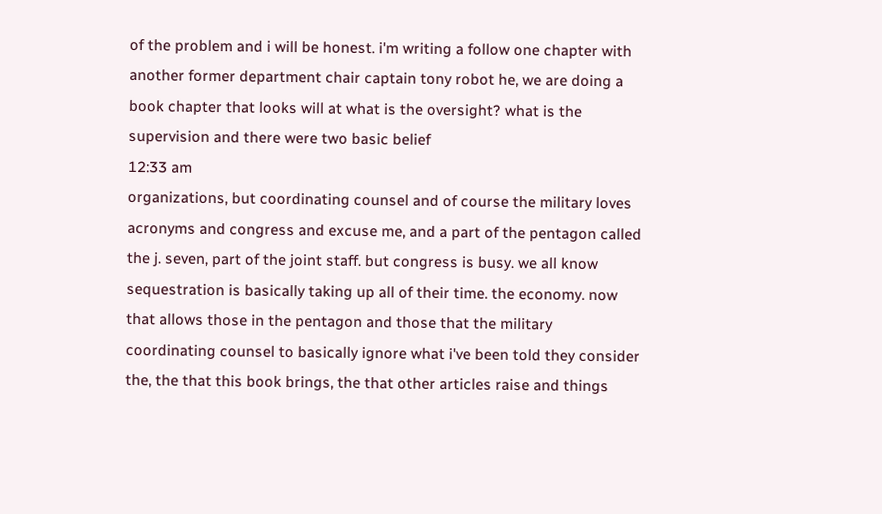of the problem and i will be honest. i'm writing a follow one chapter with another former department chair captain tony robot he, we are doing a book chapter that looks will at what is the oversight? what is the supervision and there were two basic belief
12:33 am
organizations, but coordinating counsel and of course the military loves acronyms and congress and excuse me, and a part of the pentagon called the j. seven, part of the joint staff. but congress is busy. we all know sequestration is basically taking up all of their time. the economy. now that allows those in the pentagon and those that the military coordinating counsel to basically ignore what i've been told they consider the, the that this book brings, the that other articles raise and things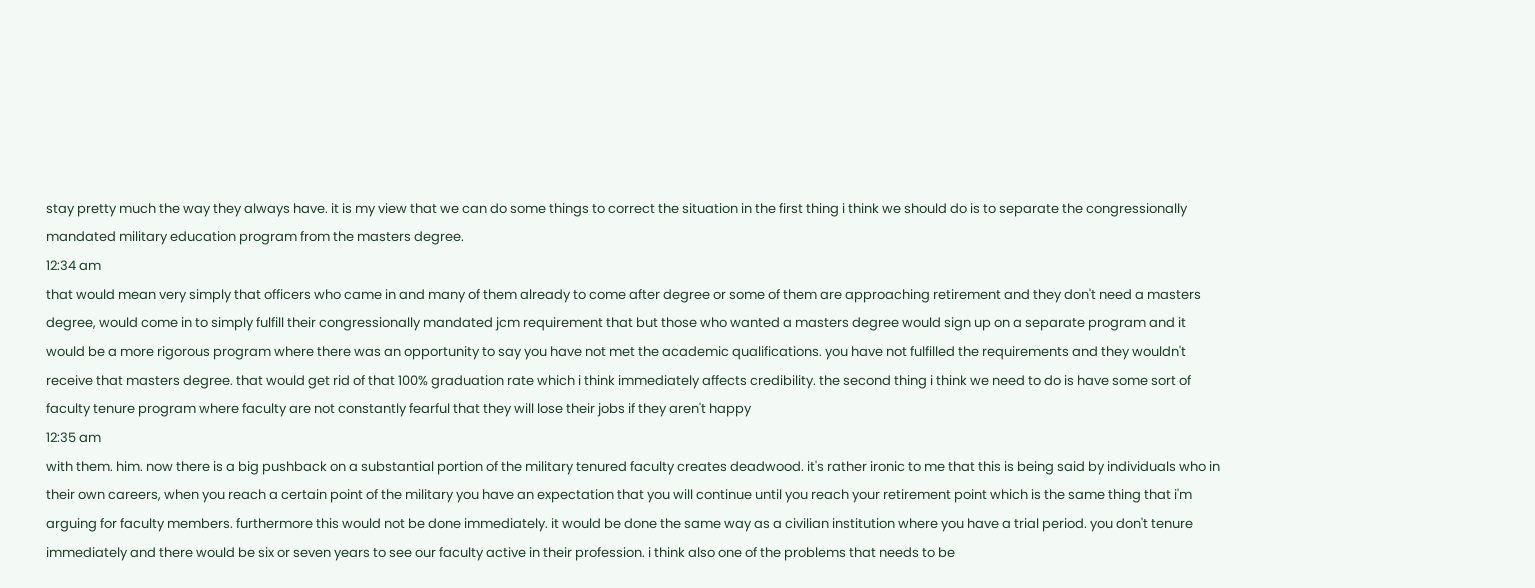stay pretty much the way they always have. it is my view that we can do some things to correct the situation in the first thing i think we should do is to separate the congressionally mandated military education program from the masters degree.
12:34 am
that would mean very simply that officers who came in and many of them already to come after degree or some of them are approaching retirement and they don't need a masters degree, would come in to simply fulfill their congressionally mandated jcm requirement that but those who wanted a masters degree would sign up on a separate program and it would be a more rigorous program where there was an opportunity to say you have not met the academic qualifications. you have not fulfilled the requirements and they wouldn't receive that masters degree. that would get rid of that 100% graduation rate which i think immediately affects credibility. the second thing i think we need to do is have some sort of faculty tenure program where faculty are not constantly fearful that they will lose their jobs if they aren't happy
12:35 am
with them. him. now there is a big pushback on a substantial portion of the military tenured faculty creates deadwood. it's rather ironic to me that this is being said by individuals who in their own careers, when you reach a certain point of the military you have an expectation that you will continue until you reach your retirement point which is the same thing that i'm arguing for faculty members. furthermore this would not be done immediately. it would be done the same way as a civilian institution where you have a trial period. you don't tenure immediately and there would be six or seven years to see our faculty active in their profession. i think also one of the problems that needs to be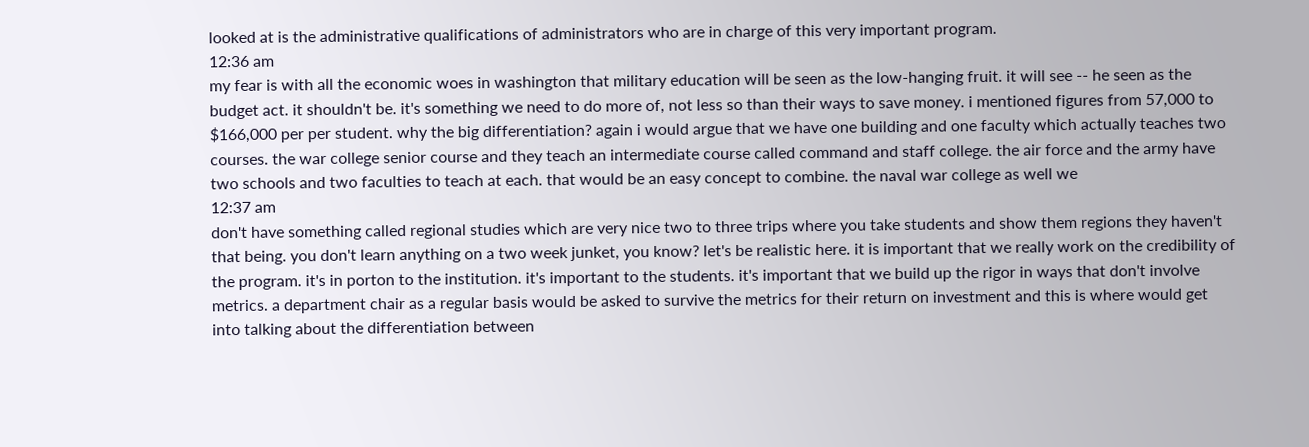looked at is the administrative qualifications of administrators who are in charge of this very important program.
12:36 am
my fear is with all the economic woes in washington that military education will be seen as the low-hanging fruit. it will see -- he seen as the budget act. it shouldn't be. it's something we need to do more of, not less so than their ways to save money. i mentioned figures from 57,000 to $166,000 per per student. why the big differentiation? again i would argue that we have one building and one faculty which actually teaches two courses. the war college senior course and they teach an intermediate course called command and staff college. the air force and the army have two schools and two faculties to teach at each. that would be an easy concept to combine. the naval war college as well we
12:37 am
don't have something called regional studies which are very nice two to three trips where you take students and show them regions they haven't that being. you don't learn anything on a two week junket, you know? let's be realistic here. it is important that we really work on the credibility of the program. it's in porton to the institution. it's important to the students. it's important that we build up the rigor in ways that don't involve metrics. a department chair as a regular basis would be asked to survive the metrics for their return on investment and this is where would get into talking about the differentiation between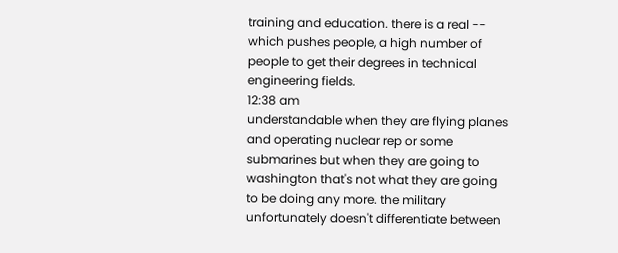training and education. there is a real -- which pushes people, a high number of people to get their degrees in technical engineering fields.
12:38 am
understandable when they are flying planes and operating nuclear rep or some submarines but when they are going to washington that's not what they are going to be doing any more. the military unfortunately doesn't differentiate between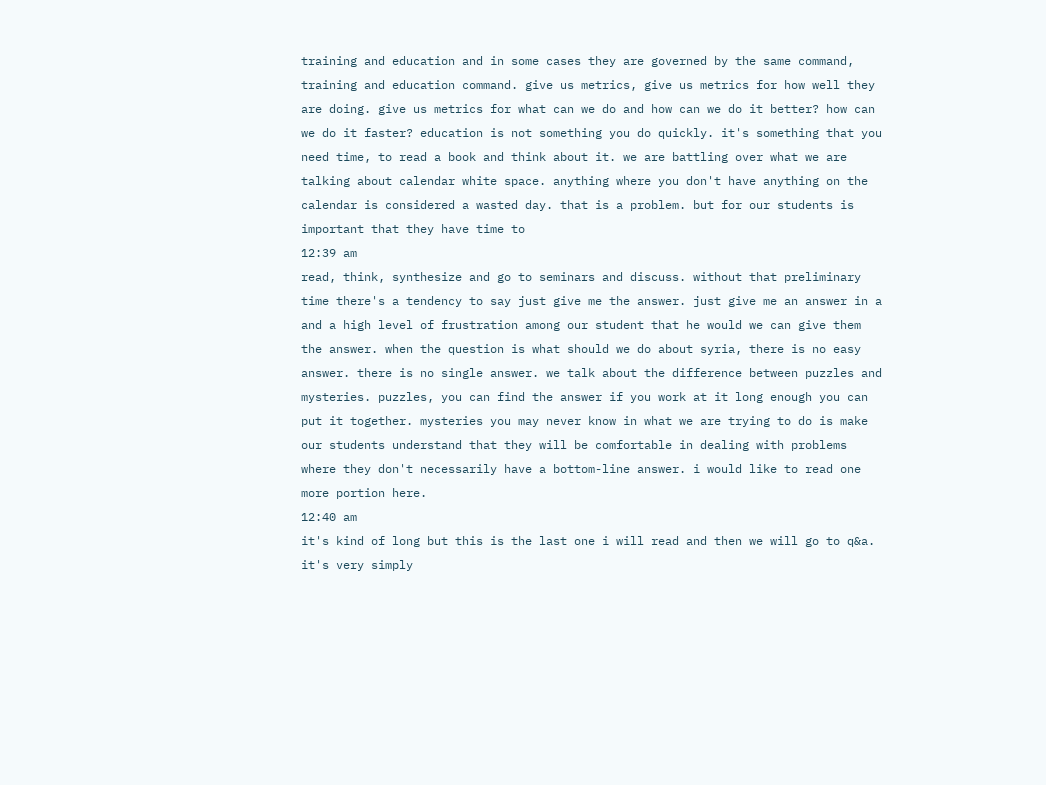training and education and in some cases they are governed by the same command, training and education command. give us metrics, give us metrics for how well they are doing. give us metrics for what can we do and how can we do it better? how can we do it faster? education is not something you do quickly. it's something that you need time, to read a book and think about it. we are battling over what we are talking about calendar white space. anything where you don't have anything on the calendar is considered a wasted day. that is a problem. but for our students is important that they have time to
12:39 am
read, think, synthesize and go to seminars and discuss. without that preliminary time there's a tendency to say just give me the answer. just give me an answer in a and a high level of frustration among our student that he would we can give them the answer. when the question is what should we do about syria, there is no easy answer. there is no single answer. we talk about the difference between puzzles and mysteries. puzzles, you can find the answer if you work at it long enough you can put it together. mysteries you may never know in what we are trying to do is make our students understand that they will be comfortable in dealing with problems where they don't necessarily have a bottom-line answer. i would like to read one more portion here.
12:40 am
it's kind of long but this is the last one i will read and then we will go to q&a. it's very simply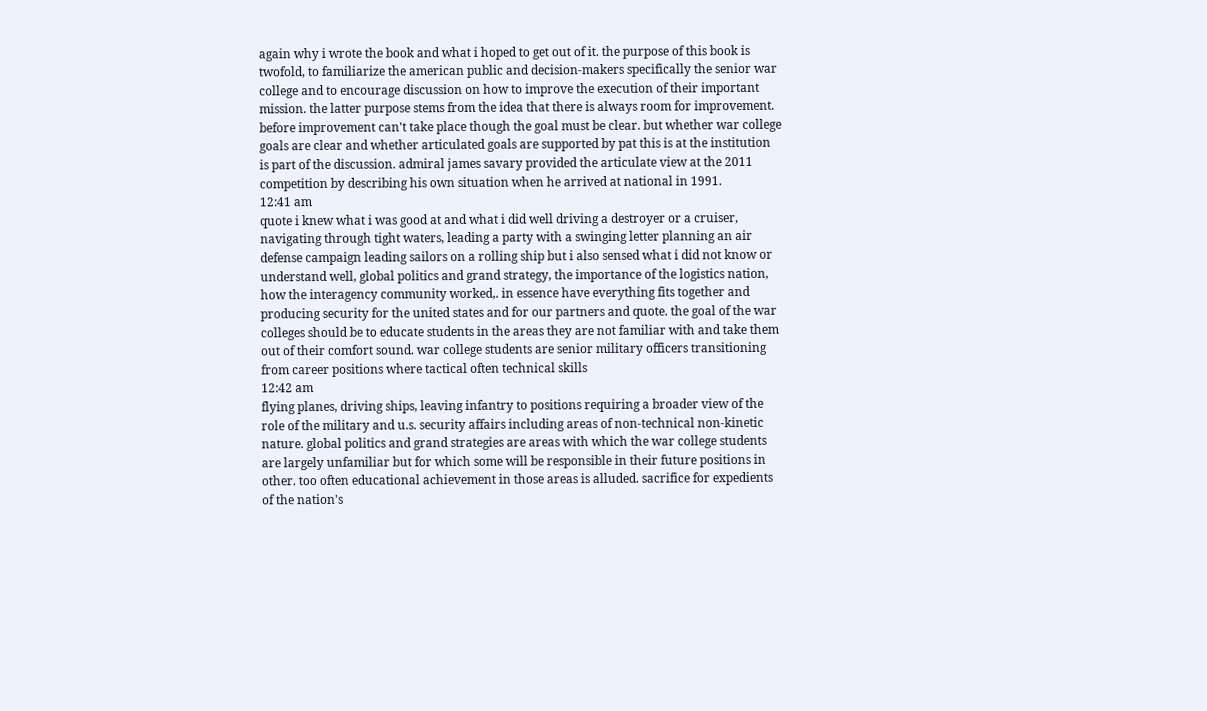again why i wrote the book and what i hoped to get out of it. the purpose of this book is twofold, to familiarize the american public and decision-makers specifically the senior war college and to encourage discussion on how to improve the execution of their important mission. the latter purpose stems from the idea that there is always room for improvement. before improvement can't take place though the goal must be clear. but whether war college goals are clear and whether articulated goals are supported by pat this is at the institution is part of the discussion. admiral james savary provided the articulate view at the 2011 competition by describing his own situation when he arrived at national in 1991.
12:41 am
quote i knew what i was good at and what i did well driving a destroyer or a cruiser, navigating through tight waters, leading a party with a swinging letter planning an air defense campaign leading sailors on a rolling ship but i also sensed what i did not know or understand well, global politics and grand strategy, the importance of the logistics nation, how the interagency community worked,. in essence have everything fits together and producing security for the united states and for our partners and quote. the goal of the war colleges should be to educate students in the areas they are not familiar with and take them out of their comfort sound. war college students are senior military officers transitioning from career positions where tactical often technical skills
12:42 am
flying planes, driving ships, leaving infantry to positions requiring a broader view of the role of the military and u.s. security affairs including areas of non-technical non-kinetic nature. global politics and grand strategies are areas with which the war college students are largely unfamiliar but for which some will be responsible in their future positions in other. too often educational achievement in those areas is alluded. sacrifice for expedients of the nation's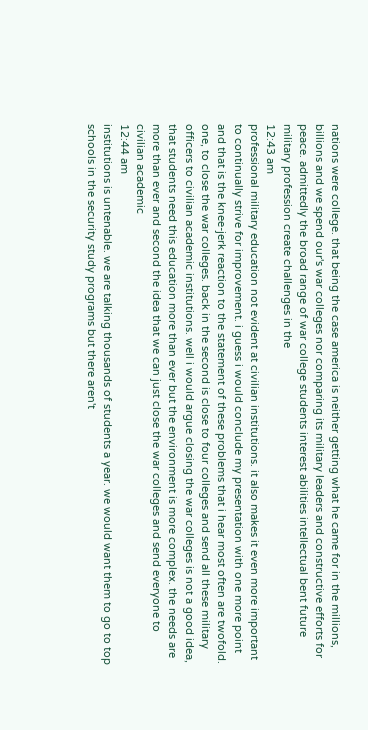nations were college. that being the case america is neither getting what he came for in the millions, billions and we spend our's war colleges nor comparing its military leaders and constructive efforts for peace. admittedly the broad range of war college students interest abilities intellectual bent future military profession create challenges in the
12:43 am
professional military education not evident at civilian institutions. it also makes it even more important to continually strive for improvement. i guess i would conclude my presentation with one more point and that is the knee-jerk reaction to the statement of these problems that i hear most often are twofold. one, to close the war colleges. back in the second is close to four colleges and send all these military officers to civilian academic institutions. well i would argue closing the war colleges is not a good idea, that students need this education more than ever but the environment is more complex. the needs are more than ever and second the idea that we can just close the war colleges and send everyone to civilian academic
12:44 am
institutions is untenable. we are talking thousands of students a year. we would want them to go to top schools in the security study programs but there aren't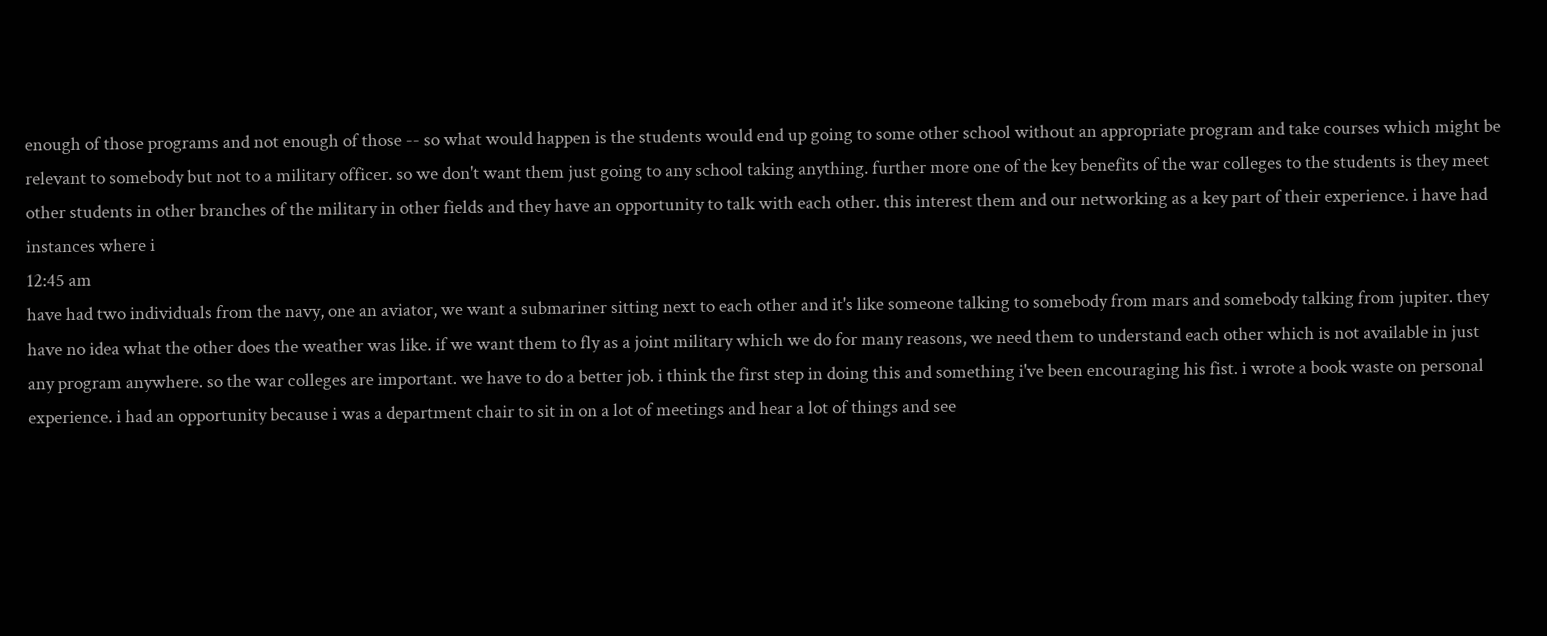enough of those programs and not enough of those -- so what would happen is the students would end up going to some other school without an appropriate program and take courses which might be relevant to somebody but not to a military officer. so we don't want them just going to any school taking anything. further more one of the key benefits of the war colleges to the students is they meet other students in other branches of the military in other fields and they have an opportunity to talk with each other. this interest them and our networking as a key part of their experience. i have had instances where i
12:45 am
have had two individuals from the navy, one an aviator, we want a submariner sitting next to each other and it's like someone talking to somebody from mars and somebody talking from jupiter. they have no idea what the other does the weather was like. if we want them to fly as a joint military which we do for many reasons, we need them to understand each other which is not available in just any program anywhere. so the war colleges are important. we have to do a better job. i think the first step in doing this and something i've been encouraging his fist. i wrote a book waste on personal experience. i had an opportunity because i was a department chair to sit in on a lot of meetings and hear a lot of things and see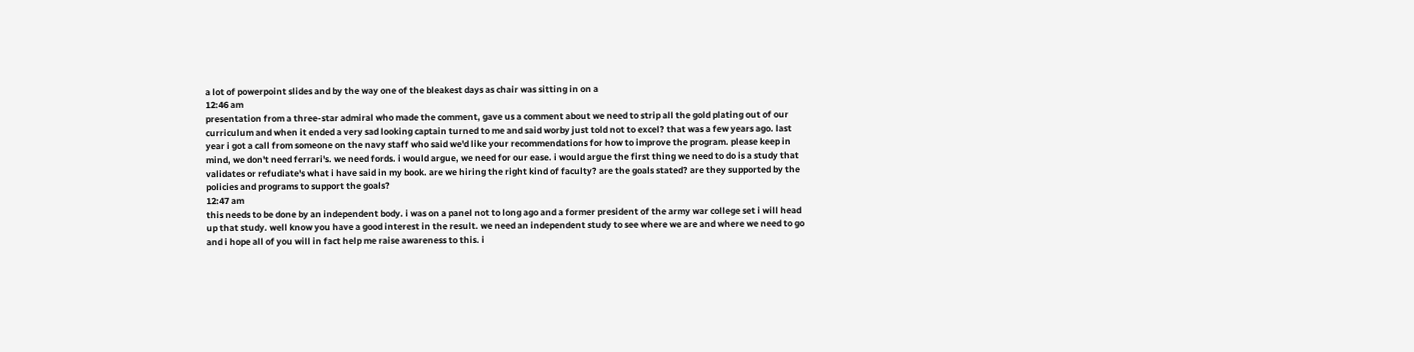a lot of powerpoint slides and by the way one of the bleakest days as chair was sitting in on a
12:46 am
presentation from a three-star admiral who made the comment, gave us a comment about we need to strip all the gold plating out of our curriculum and when it ended a very sad looking captain turned to me and said worby just told not to excel? that was a few years ago. last year i got a call from someone on the navy staff who said we'd like your recommendations for how to improve the program. please keep in mind, we don't need ferrari's. we need fords. i would argue, we need for our ease. i would argue the first thing we need to do is a study that validates or refudiate's what i have said in my book. are we hiring the right kind of faculty? are the goals stated? are they supported by the policies and programs to support the goals?
12:47 am
this needs to be done by an independent body. i was on a panel not to long ago and a former president of the army war college set i will head up that study. well know you have a good interest in the result. we need an independent study to see where we are and where we need to go and i hope all of you will in fact help me raise awareness to this. i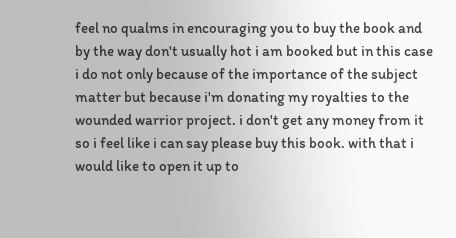feel no qualms in encouraging you to buy the book and by the way don't usually hot i am booked but in this case i do not only because of the importance of the subject matter but because i'm donating my royalties to the wounded warrior project. i don't get any money from it so i feel like i can say please buy this book. with that i would like to open it up to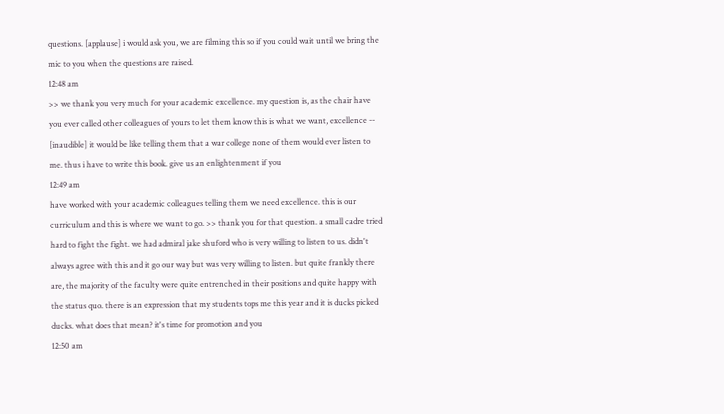questions. [applause] i would ask you, we are filming this so if you could wait until we bring the mic to you when the questions are raised.
12:48 am
>> we thank you very much for your academic excellence. my question is, as the chair have you ever called other colleagues of yours to let them know this is what we want, excellence -- [inaudible] it would be like telling them that a war college none of them would ever listen to me. thus i have to write this book. give us an enlightenment if you
12:49 am
have worked with your academic colleagues telling them we need excellence. this is our curriculum and this is where we want to go. >> thank you for that question. a small cadre tried hard to fight the fight. we had admiral jake shuford who is very willing to listen to us. didn't always agree with this and it go our way but was very willing to listen. but quite frankly there are, the majority of the faculty were quite entrenched in their positions and quite happy with the status quo. there is an expression that my students tops me this year and it is ducks picked ducks. what does that mean? it's time for promotion and you
12:50 am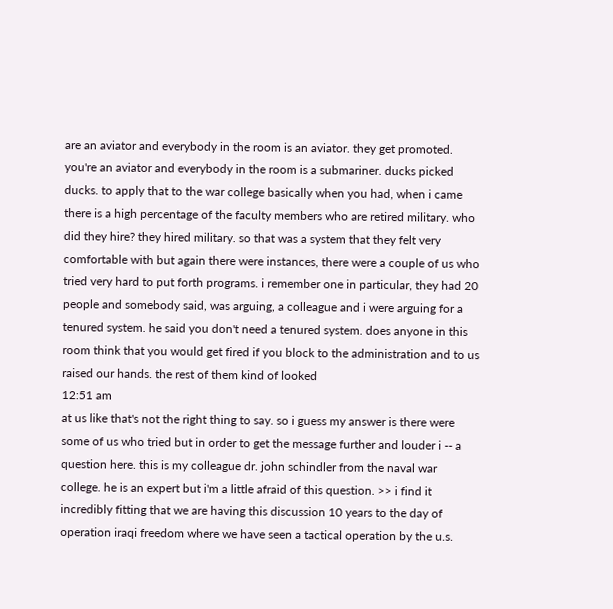are an aviator and everybody in the room is an aviator. they get promoted. you're an aviator and everybody in the room is a submariner. ducks picked ducks. to apply that to the war college basically when you had, when i came there is a high percentage of the faculty members who are retired military. who did they hire? they hired military. so that was a system that they felt very comfortable with but again there were instances, there were a couple of us who tried very hard to put forth programs. i remember one in particular, they had 20 people and somebody said, was arguing, a colleague and i were arguing for a tenured system. he said you don't need a tenured system. does anyone in this room think that you would get fired if you block to the administration and to us raised our hands. the rest of them kind of looked
12:51 am
at us like that's not the right thing to say. so i guess my answer is there were some of us who tried but in order to get the message further and louder i -- a question here. this is my colleague dr. john schindler from the naval war college. he is an expert but i'm a little afraid of this question. >> i find it incredibly fitting that we are having this discussion 10 years to the day of operation iraqi freedom where we have seen a tactical operation by the u.s.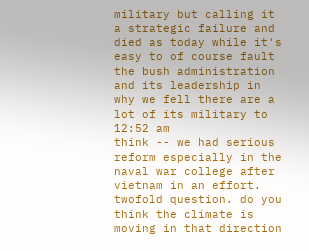military but calling it a strategic failure and died as today while it's easy to of course fault the bush administration and its leadership in why we fell there are a lot of its military to
12:52 am
think -- we had serious reform especially in the naval war college after vietnam in an effort. twofold question. do you think the climate is moving in that direction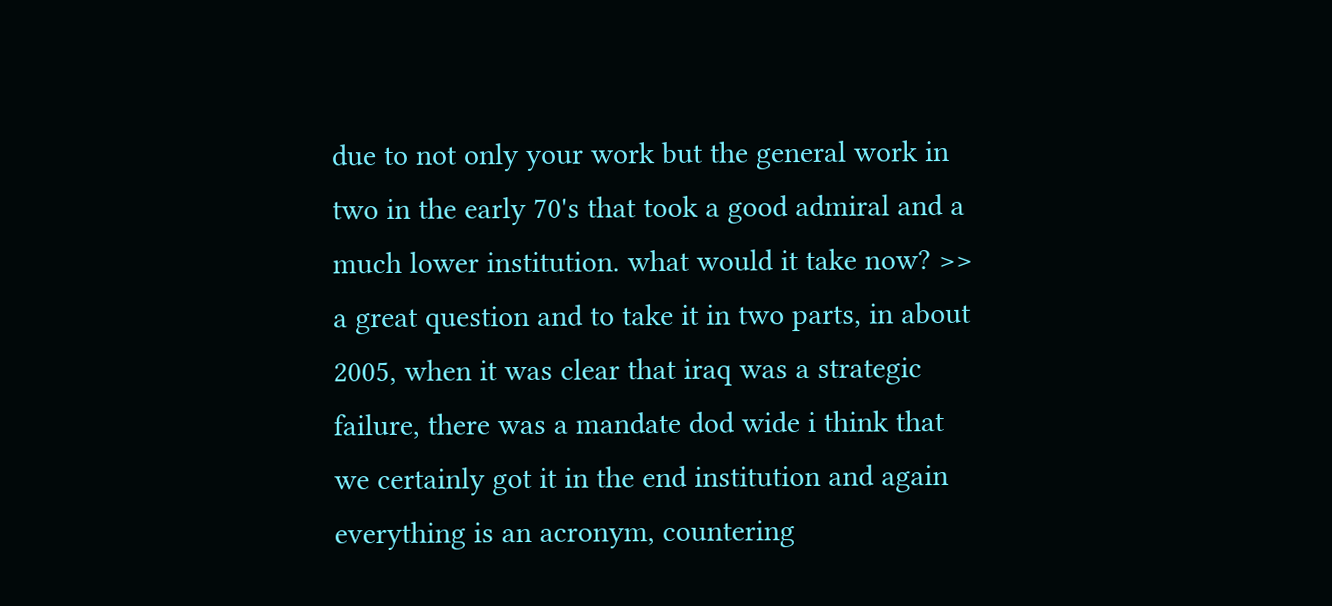due to not only your work but the general work in two in the early 70's that took a good admiral and a much lower institution. what would it take now? >> a great question and to take it in two parts, in about 2005, when it was clear that iraq was a strategic failure, there was a mandate dod wide i think that we certainly got it in the end institution and again everything is an acronym, countering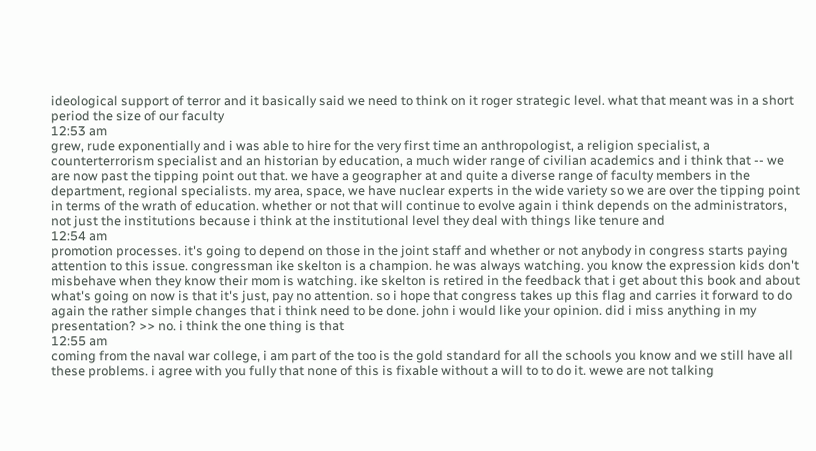ideological support of terror and it basically said we need to think on it roger strategic level. what that meant was in a short period the size of our faculty
12:53 am
grew, rude exponentially and i was able to hire for the very first time an anthropologist, a religion specialist, a counterterrorism specialist and an historian by education, a much wider range of civilian academics and i think that -- we are now past the tipping point out that. we have a geographer at and quite a diverse range of faculty members in the department, regional specialists. my area, space, we have nuclear experts in the wide variety so we are over the tipping point in terms of the wrath of education. whether or not that will continue to evolve again i think depends on the administrators, not just the institutions because i think at the institutional level they deal with things like tenure and
12:54 am
promotion processes. it's going to depend on those in the joint staff and whether or not anybody in congress starts paying attention to this issue. congressman ike skelton is a champion. he was always watching. you know the expression kids don't misbehave when they know their mom is watching. ike skelton is retired in the feedback that i get about this book and about what's going on now is that it's just, pay no attention. so i hope that congress takes up this flag and carries it forward to do again the rather simple changes that i think need to be done. john i would like your opinion. did i miss anything in my presentation? >> no. i think the one thing is that
12:55 am
coming from the naval war college, i am part of the too is the gold standard for all the schools you know and we still have all these problems. i agree with you fully that none of this is fixable without a will to to do it. wewe are not talking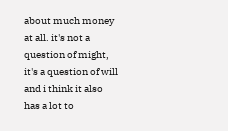about much money at all. it's not a question of might, it's a question of will and i think it also has a lot to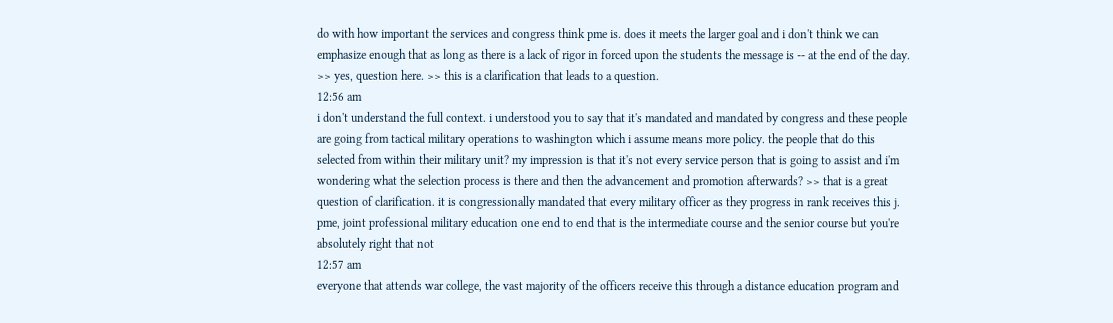do with how important the services and congress think pme is. does it meets the larger goal and i don't think we can emphasize enough that as long as there is a lack of rigor in forced upon the students the message is -- at the end of the day. >> yes, question here. >> this is a clarification that leads to a question.
12:56 am
i don't understand the full context. i understood you to say that it's mandated and mandated by congress and these people are going from tactical military operations to washington which i assume means more policy. the people that do this selected from within their military unit? my impression is that it's not every service person that is going to assist and i'm wondering what the selection process is there and then the advancement and promotion afterwards? >> that is a great question of clarification. it is congressionally mandated that every military officer as they progress in rank receives this j. pme, joint professional military education one end to end that is the intermediate course and the senior course but you're absolutely right that not
12:57 am
everyone that attends war college, the vast majority of the officers receive this through a distance education program and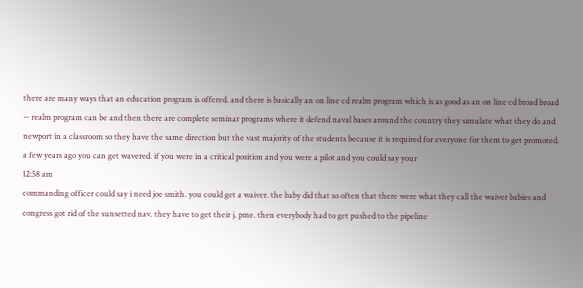there are many ways that an education program is offered. and there is basically an on line cd realm program which is as good as an on line cd broad broad -- realm program can be and then there are complete seminar programs where it defend naval bases around the country they simulate what they do and newport in a classroom so they have the same direction but the vast majority of the students because it is required for everyone for them to get promoted. a few years ago you can get wavered. if you were in a critical position and you were a pilot and you could say your
12:58 am
commanding officer could say i need joe smith. you could get a waiver. the baby did that so often that there were what they call the waiver babies and congress got rid of the sunsetted nav. they have to get their j. pme. then everybody had to get pushed to the pipeline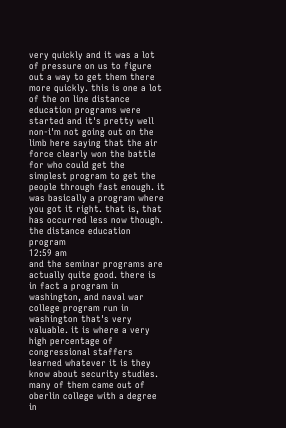very quickly and it was a lot of pressure on us to figure out a way to get them there more quickly. this is one a lot of the on line distance education programs were started and it's pretty well non-i'm not going out on the limb here saying that the air force clearly won the battle for who could get the simplest program to get the people through fast enough. it was basically a program where you got it right. that is, that has occurred less now though. the distance education program
12:59 am
and the seminar programs are actually quite good. there is in fact a program in washington, and naval war college program run in washington that's very valuable. it is where a very high percentage of congressional staffers learned whatever it is they know about security studies. many of them came out of oberlin college with a degree in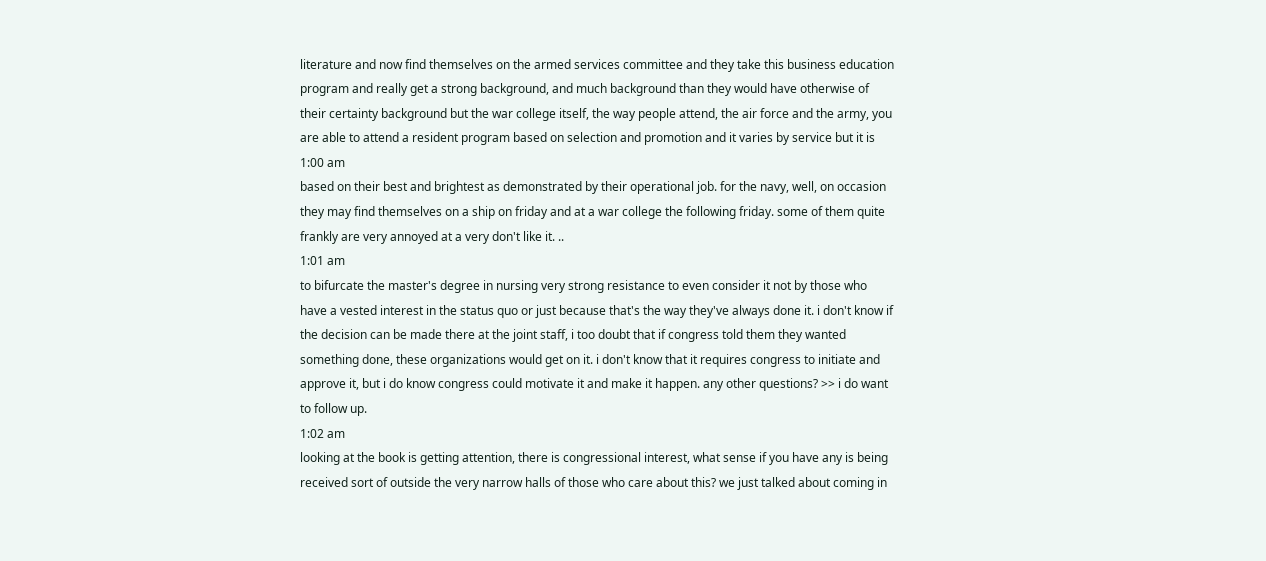literature and now find themselves on the armed services committee and they take this business education program and really get a strong background, and much background than they would have otherwise of their certainty background but the war college itself, the way people attend, the air force and the army, you are able to attend a resident program based on selection and promotion and it varies by service but it is
1:00 am
based on their best and brightest as demonstrated by their operational job. for the navy, well, on occasion they may find themselves on a ship on friday and at a war college the following friday. some of them quite frankly are very annoyed at a very don't like it. ..
1:01 am
to bifurcate the master's degree in nursing very strong resistance to even consider it not by those who have a vested interest in the status quo or just because that's the way they've always done it. i don't know if the decision can be made there at the joint staff, i too doubt that if congress told them they wanted something done, these organizations would get on it. i don't know that it requires congress to initiate and approve it, but i do know congress could motivate it and make it happen. any other questions? >> i do want to follow up.
1:02 am
looking at the book is getting attention, there is congressional interest, what sense if you have any is being received sort of outside the very narrow halls of those who care about this? we just talked about coming in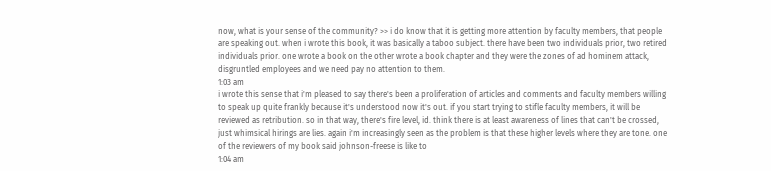now, what is your sense of the community? >> i do know that it is getting more attention by faculty members, that people are speaking out. when i wrote this book, it was basically a taboo subject. there have been two individuals prior, two retired individuals prior. one wrote a book on the other wrote a book chapter and they were the zones of ad hominem attack, disgruntled employees and we need pay no attention to them.
1:03 am
i wrote this sense that i'm pleased to say there's been a proliferation of articles and comments and faculty members willing to speak up quite frankly because it's understood now it's out. if you start trying to stifle faculty members, it will be reviewed as retribution. so in that way, there's fire level, id. think there is at least awareness of lines that can't be crossed, just whimsical hirings are lies. again i'm increasingly seen as the problem is that these higher levels where they are tone. one of the reviewers of my book said johnson-freese is like to
1:04 am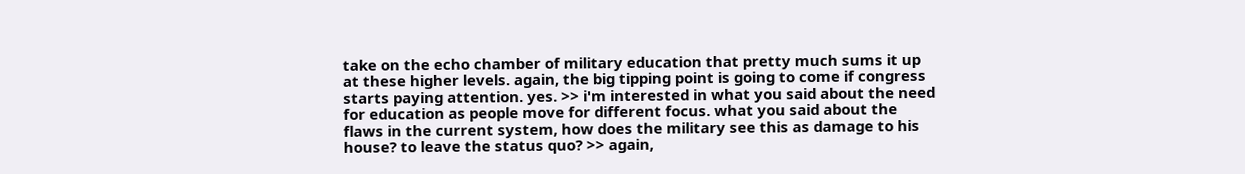take on the echo chamber of military education that pretty much sums it up at these higher levels. again, the big tipping point is going to come if congress starts paying attention. yes. >> i'm interested in what you said about the need for education as people move for different focus. what you said about the flaws in the current system, how does the military see this as damage to his house? to leave the status quo? >> again,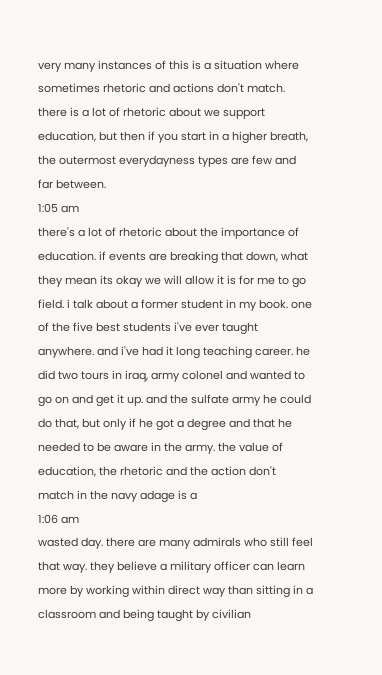very many instances of this is a situation where sometimes rhetoric and actions don't match. there is a lot of rhetoric about we support education, but then if you start in a higher breath, the outermost everydayness types are few and far between.
1:05 am
there's a lot of rhetoric about the importance of education. if events are breaking that down, what they mean its okay we will allow it is for me to go field. i talk about a former student in my book. one of the five best students i've ever taught anywhere. and i've had it long teaching career. he did two tours in iraq, army colonel and wanted to go on and get it up. and the sulfate army he could do that, but only if he got a degree and that he needed to be aware in the army. the value of education, the rhetoric and the action don't match in the navy adage is a
1:06 am
wasted day. there are many admirals who still feel that way. they believe a military officer can learn more by working within direct way than sitting in a classroom and being taught by civilian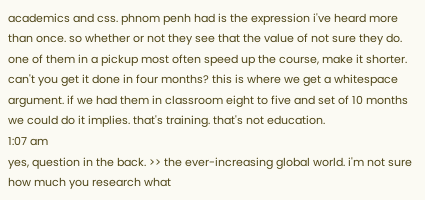academics and css. phnom penh had is the expression i've heard more than once. so whether or not they see that the value of not sure they do. one of them in a pickup most often speed up the course, make it shorter. can't you get it done in four months? this is where we get a whitespace argument. if we had them in classroom eight to five and set of 10 months we could do it implies. that's training. that's not education.
1:07 am
yes, question in the back. >> the ever-increasing global world. i'm not sure how much you research what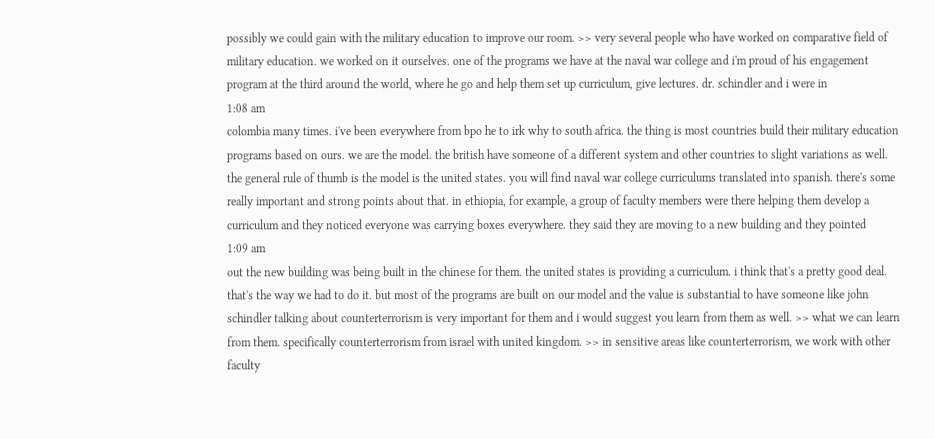possibly we could gain with the military education to improve our room. >> very several people who have worked on comparative field of military education. we worked on it ourselves. one of the programs we have at the naval war college and i'm proud of his engagement program at the third around the world, where he go and help them set up curriculum, give lectures. dr. schindler and i were in
1:08 am
colombia many times. i've been everywhere from bpo he to irk why to south africa. the thing is most countries build their military education programs based on ours. we are the model. the british have someone of a different system and other countries to slight variations as well. the general rule of thumb is the model is the united states. you will find naval war college curriculums translated into spanish. there's some really important and strong points about that. in ethiopia, for example, a group of faculty members were there helping them develop a curriculum and they noticed everyone was carrying boxes everywhere. they said they are moving to a new building and they pointed
1:09 am
out the new building was being built in the chinese for them. the united states is providing a curriculum. i think that's a pretty good deal. that's the way we had to do it. but most of the programs are built on our model and the value is substantial to have someone like john schindler talking about counterterrorism is very important for them and i would suggest you learn from them as well. >> what we can learn from them. specifically counterterrorism from israel with united kingdom. >> in sensitive areas like counterterrorism, we work with other faculty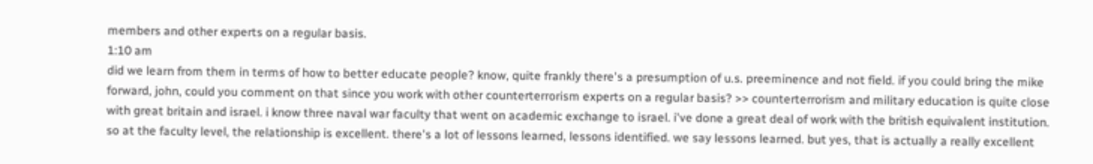members and other experts on a regular basis.
1:10 am
did we learn from them in terms of how to better educate people? know, quite frankly there's a presumption of u.s. preeminence and not field. if you could bring the mike forward, john, could you comment on that since you work with other counterterrorism experts on a regular basis? >> counterterrorism and military education is quite close with great britain and israel. i know three naval war faculty that went on academic exchange to israel. i've done a great deal of work with the british equivalent institution. so at the faculty level, the relationship is excellent. there's a lot of lessons learned, lessons identified. we say lessons learned. but yes, that is actually a really excellent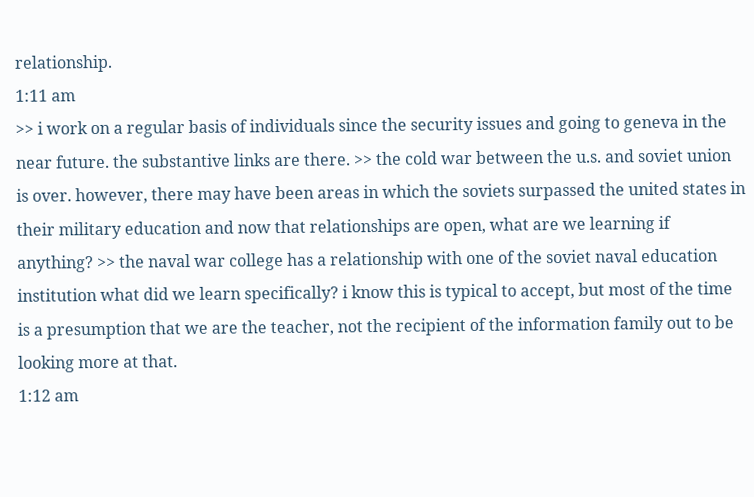relationship.
1:11 am
>> i work on a regular basis of individuals since the security issues and going to geneva in the near future. the substantive links are there. >> the cold war between the u.s. and soviet union is over. however, there may have been areas in which the soviets surpassed the united states in their military education and now that relationships are open, what are we learning if anything? >> the naval war college has a relationship with one of the soviet naval education institution what did we learn specifically? i know this is typical to accept, but most of the time is a presumption that we are the teacher, not the recipient of the information family out to be looking more at that.
1:12 am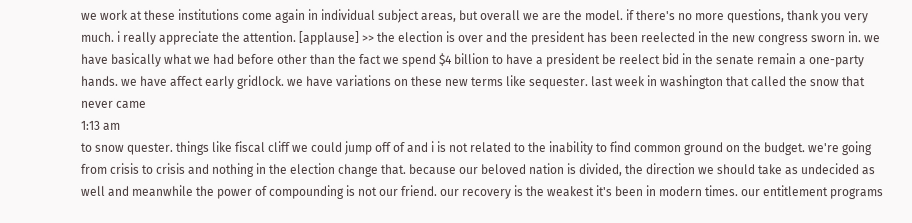we work at these institutions come again in individual subject areas, but overall we are the model. if there's no more questions, thank you very much. i really appreciate the attention. [applause] >> the election is over and the president has been reelected in the new congress sworn in. we have basically what we had before other than the fact we spend $4 billion to have a president be reelect bid in the senate remain a one-party hands. we have affect early gridlock. we have variations on these new terms like sequester. last week in washington that called the snow that never came
1:13 am
to snow quester. things like fiscal cliff we could jump off of and i is not related to the inability to find common ground on the budget. we're going from crisis to crisis and nothing in the election change that. because our beloved nation is divided, the direction we should take as undecided as well and meanwhile the power of compounding is not our friend. our recovery is the weakest it's been in modern times. our entitlement programs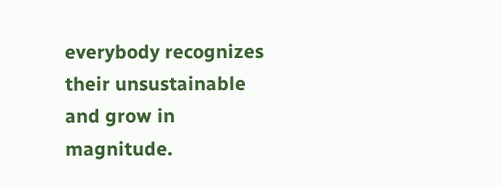everybody recognizes their unsustainable and grow in magnitude.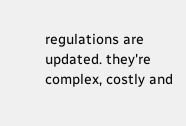regulations are updated. they're complex, costly and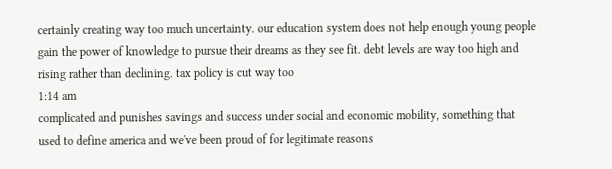certainly creating way too much uncertainty. our education system does not help enough young people gain the power of knowledge to pursue their dreams as they see fit. debt levels are way too high and rising rather than declining. tax policy is cut way too
1:14 am
complicated and punishes savings and success under social and economic mobility, something that used to define america and we've been proud of for legitimate reasons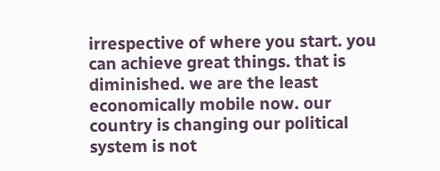irrespective of where you start. you can achieve great things. that is diminished. we are the least economically mobile now. our country is changing our political system is not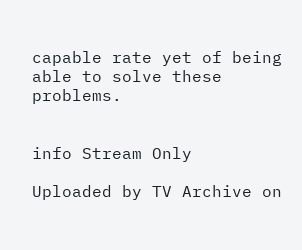capable rate yet of being able to solve these problems.


info Stream Only

Uploaded by TV Archive on